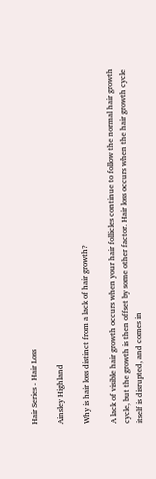Hair Series - Hair Loss

Ainsley Highland

Why is hair loss distinct from a lack of hair growth?

A lack of visible hair growth occurs when your hair follicles continue to follow the normal hair growth cycle, but the growth is then offset by some other factor. Hair loss occurs when the hair growth cycle itself is disrupted, and comes in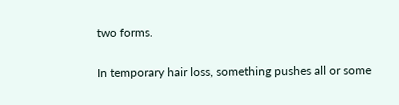two forms.

In temporary hair loss, something pushes all or some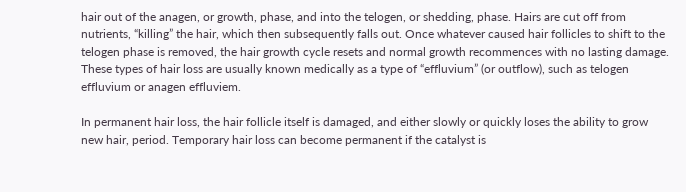hair out of the anagen, or growth, phase, and into the telogen, or shedding, phase. Hairs are cut off from nutrients, “killing” the hair, which then subsequently falls out. Once whatever caused hair follicles to shift to the telogen phase is removed, the hair growth cycle resets and normal growth recommences with no lasting damage. These types of hair loss are usually known medically as a type of “effluvium” (or outflow), such as telogen effluvium or anagen effluviem.

In permanent hair loss, the hair follicle itself is damaged, and either slowly or quickly loses the ability to grow new hair, period. Temporary hair loss can become permanent if the catalyst is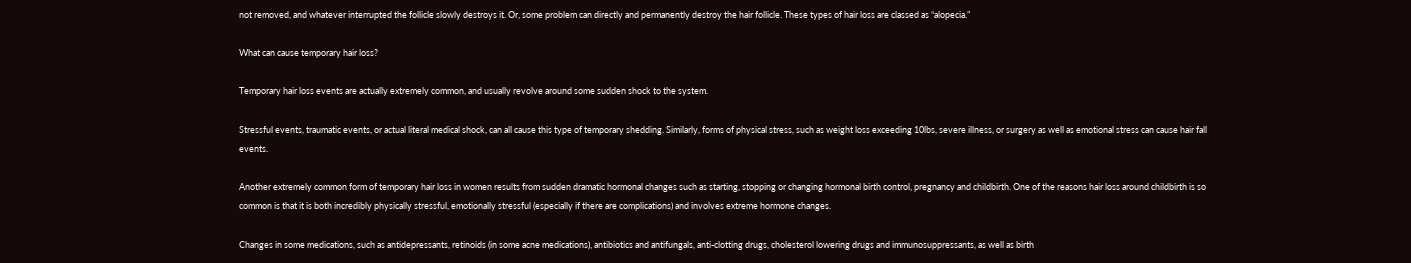not removed, and whatever interrupted the follicle slowly destroys it. Or, some problem can directly and permanently destroy the hair follicle. These types of hair loss are classed as “alopecia.”

What can cause temporary hair loss?

Temporary hair loss events are actually extremely common, and usually revolve around some sudden shock to the system.

Stressful events, traumatic events, or actual literal medical shock, can all cause this type of temporary shedding. Similarly, forms of physical stress, such as weight loss exceeding 10lbs, severe illness, or surgery as well as emotional stress can cause hair fall events.

Another extremely common form of temporary hair loss in women results from sudden dramatic hormonal changes such as starting, stopping or changing hormonal birth control, pregnancy and childbirth. One of the reasons hair loss around childbirth is so common is that it is both incredibly physically stressful, emotionally stressful (especially if there are complications) and involves extreme hormone changes.

Changes in some medications, such as antidepressants, retinoids (in some acne medications), antibiotics and antifungals, anti-clotting drugs, cholesterol lowering drugs and immunosuppressants, as well as birth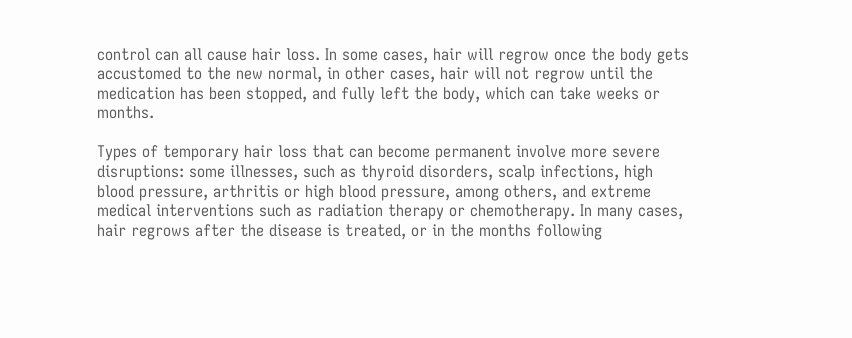control can all cause hair loss. In some cases, hair will regrow once the body gets accustomed to the new normal, in other cases, hair will not regrow until the medication has been stopped, and fully left the body, which can take weeks or months.

Types of temporary hair loss that can become permanent involve more severe disruptions: some illnesses, such as thyroid disorders, scalp infections, high blood pressure, arthritis or high blood pressure, among others, and extreme medical interventions such as radiation therapy or chemotherapy. In many cases, hair regrows after the disease is treated, or in the months following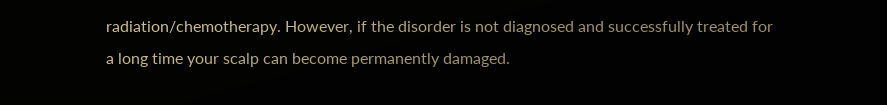radiation/chemotherapy. However, if the disorder is not diagnosed and successfully treated for a long time your scalp can become permanently damaged.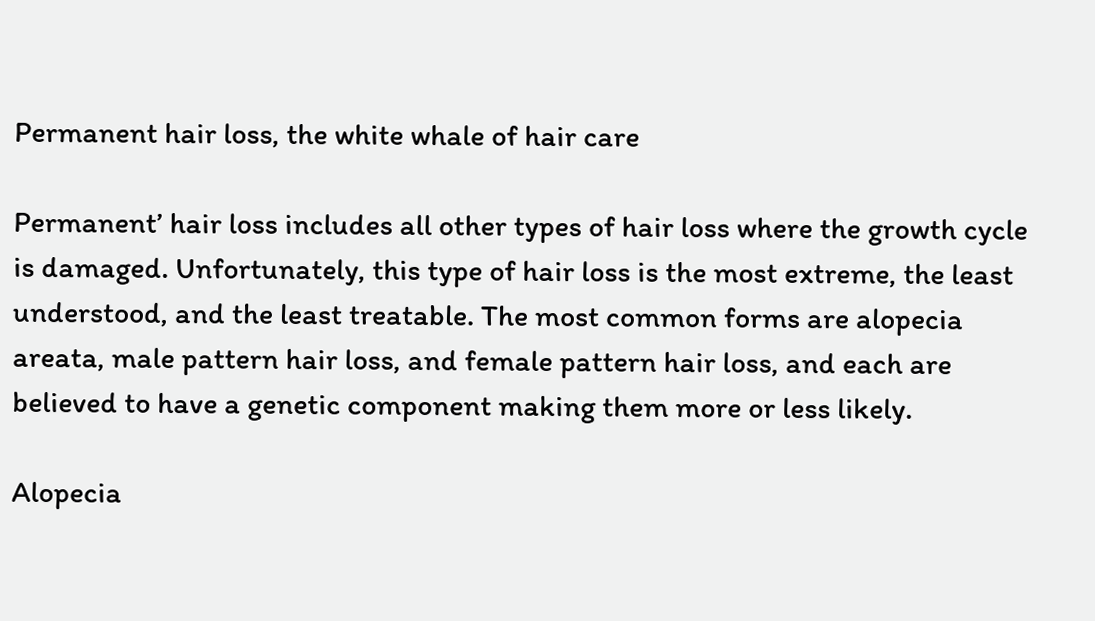Permanent hair loss, the white whale of hair care

Permanent’ hair loss includes all other types of hair loss where the growth cycle is damaged. Unfortunately, this type of hair loss is the most extreme, the least understood, and the least treatable. The most common forms are alopecia areata, male pattern hair loss, and female pattern hair loss, and each are believed to have a genetic component making them more or less likely.

Alopecia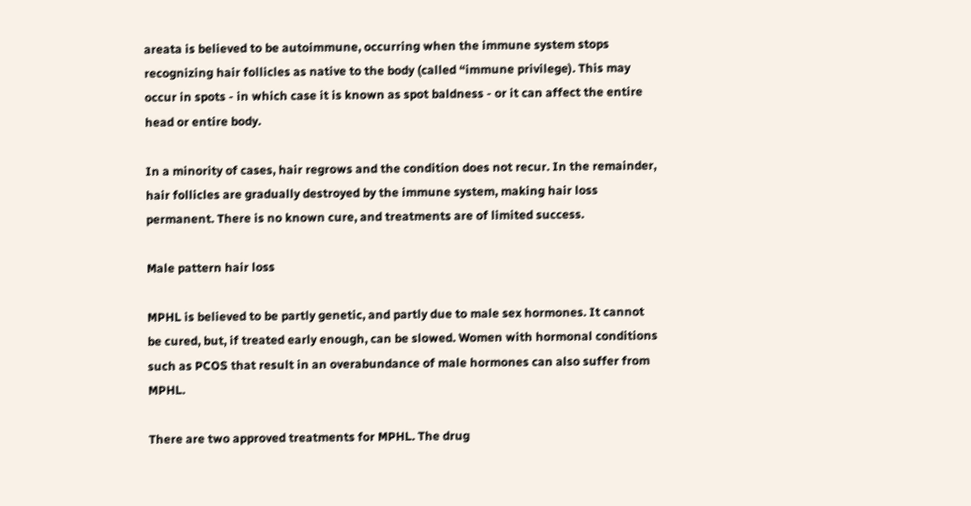areata is believed to be autoimmune, occurring when the immune system stops recognizing hair follicles as native to the body (called “immune privilege). This may occur in spots - in which case it is known as spot baldness - or it can affect the entire head or entire body.

In a minority of cases, hair regrows and the condition does not recur. In the remainder, hair follicles are gradually destroyed by the immune system, making hair loss permanent. There is no known cure, and treatments are of limited success.

Male pattern hair loss

MPHL is believed to be partly genetic, and partly due to male sex hormones. It cannot be cured, but, if treated early enough, can be slowed. Women with hormonal conditions such as PCOS that result in an overabundance of male hormones can also suffer from MPHL.

There are two approved treatments for MPHL. The drug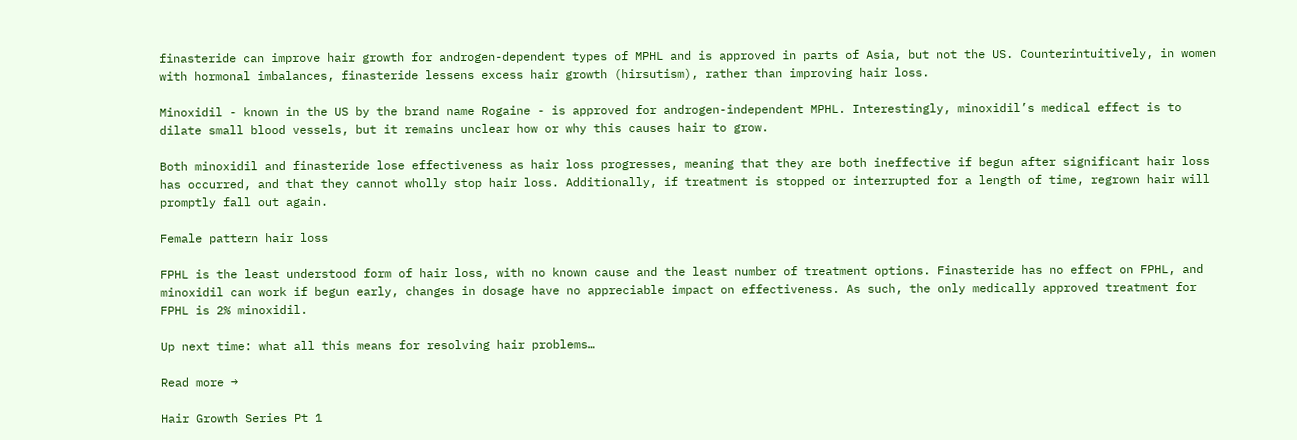finasteride can improve hair growth for androgen-dependent types of MPHL and is approved in parts of Asia, but not the US. Counterintuitively, in women with hormonal imbalances, finasteride lessens excess hair growth (hirsutism), rather than improving hair loss.

Minoxidil - known in the US by the brand name Rogaine - is approved for androgen-independent MPHL. Interestingly, minoxidil’s medical effect is to dilate small blood vessels, but it remains unclear how or why this causes hair to grow.

Both minoxidil and finasteride lose effectiveness as hair loss progresses, meaning that they are both ineffective if begun after significant hair loss has occurred, and that they cannot wholly stop hair loss. Additionally, if treatment is stopped or interrupted for a length of time, regrown hair will promptly fall out again.

Female pattern hair loss

FPHL is the least understood form of hair loss, with no known cause and the least number of treatment options. Finasteride has no effect on FPHL, and minoxidil can work if begun early, changes in dosage have no appreciable impact on effectiveness. As such, the only medically approved treatment for FPHL is 2% minoxidil.

Up next time: what all this means for resolving hair problems…

Read more →

Hair Growth Series Pt 1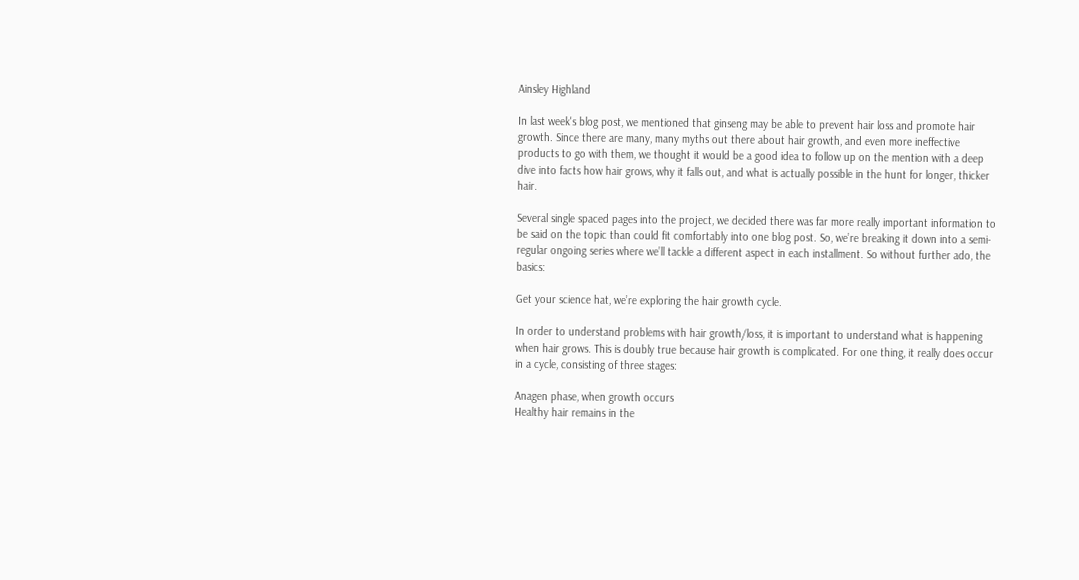Ainsley Highland

In last week's blog post, we mentioned that ginseng may be able to prevent hair loss and promote hair growth. Since there are many, many myths out there about hair growth, and even more ineffective products to go with them, we thought it would be a good idea to follow up on the mention with a deep dive into facts how hair grows, why it falls out, and what is actually possible in the hunt for longer, thicker hair.

Several single spaced pages into the project, we decided there was far more really important information to be said on the topic than could fit comfortably into one blog post. So, we’re breaking it down into a semi-regular ongoing series where we’ll tackle a different aspect in each installment. So without further ado, the basics:

Get your science hat, we’re exploring the hair growth cycle.

In order to understand problems with hair growth/loss, it is important to understand what is happening when hair grows. This is doubly true because hair growth is complicated. For one thing, it really does occur in a cycle, consisting of three stages:

Anagen phase, when growth occurs
Healthy hair remains in the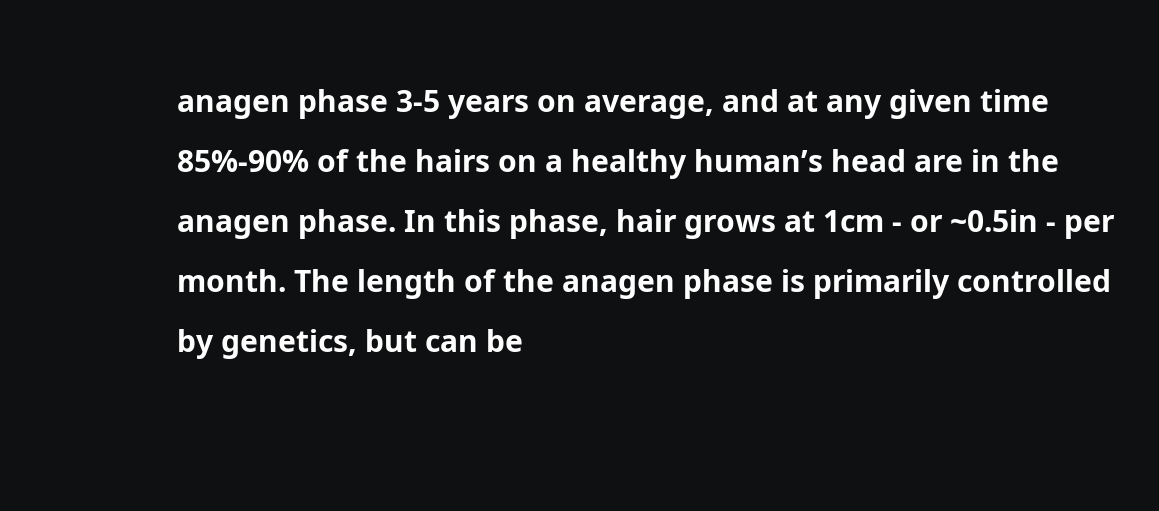anagen phase 3-5 years on average, and at any given time 85%-90% of the hairs on a healthy human’s head are in the anagen phase. In this phase, hair grows at 1cm - or ~0.5in - per month. The length of the anagen phase is primarily controlled by genetics, but can be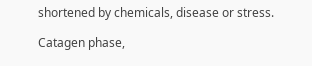shortened by chemicals, disease or stress.

Catagen phase,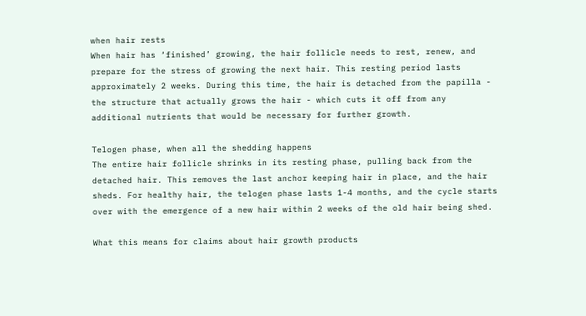when hair rests
When hair has ‘finished’ growing, the hair follicle needs to rest, renew, and prepare for the stress of growing the next hair. This resting period lasts approximately 2 weeks. During this time, the hair is detached from the papilla - the structure that actually grows the hair - which cuts it off from any additional nutrients that would be necessary for further growth.

Telogen phase, when all the shedding happens
The entire hair follicle shrinks in its resting phase, pulling back from the detached hair. This removes the last anchor keeping hair in place, and the hair sheds. For healthy hair, the telogen phase lasts 1-4 months, and the cycle starts over with the emergence of a new hair within 2 weeks of the old hair being shed.

What this means for claims about hair growth products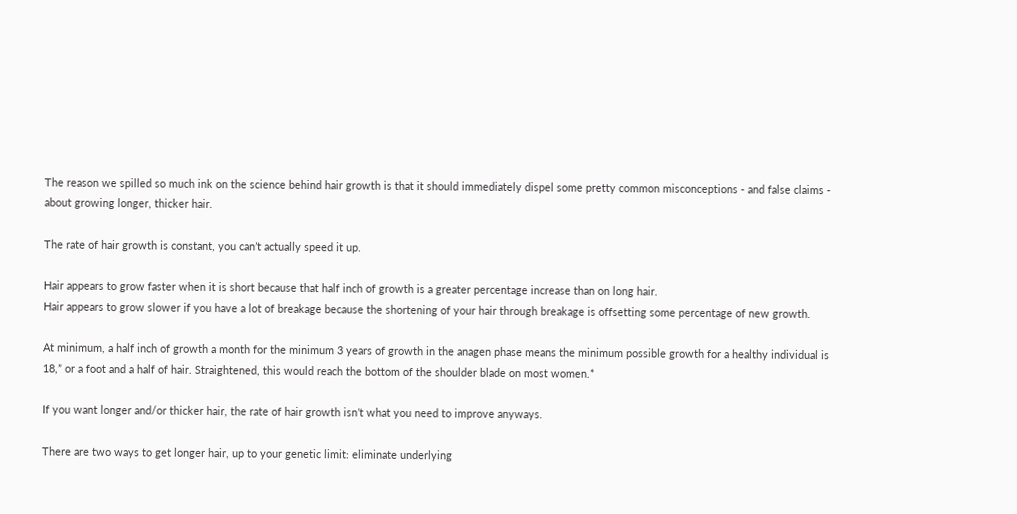The reason we spilled so much ink on the science behind hair growth is that it should immediately dispel some pretty common misconceptions - and false claims - about growing longer, thicker hair.

The rate of hair growth is constant, you can’t actually speed it up.

Hair appears to grow faster when it is short because that half inch of growth is a greater percentage increase than on long hair.
Hair appears to grow slower if you have a lot of breakage because the shortening of your hair through breakage is offsetting some percentage of new growth.

At minimum, a half inch of growth a month for the minimum 3 years of growth in the anagen phase means the minimum possible growth for a healthy individual is 18,” or a foot and a half of hair. Straightened, this would reach the bottom of the shoulder blade on most women.*

If you want longer and/or thicker hair, the rate of hair growth isn’t what you need to improve anyways.

There are two ways to get longer hair, up to your genetic limit: eliminate underlying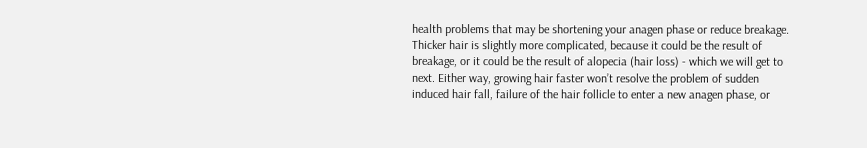health problems that may be shortening your anagen phase or reduce breakage.
Thicker hair is slightly more complicated, because it could be the result of breakage, or it could be the result of alopecia (hair loss) - which we will get to next. Either way, growing hair faster won’t resolve the problem of sudden induced hair fall, failure of the hair follicle to enter a new anagen phase, or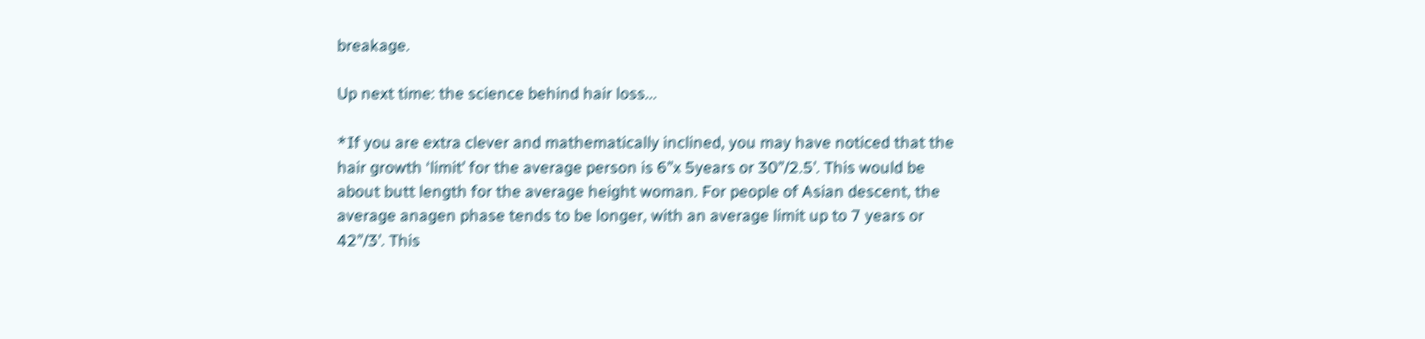breakage.

Up next time: the science behind hair loss...

*If you are extra clever and mathematically inclined, you may have noticed that the hair growth ‘limit’ for the average person is 6”x 5years or 30”/2.5’. This would be about butt length for the average height woman. For people of Asian descent, the average anagen phase tends to be longer, with an average limit up to 7 years or 42”/3’. This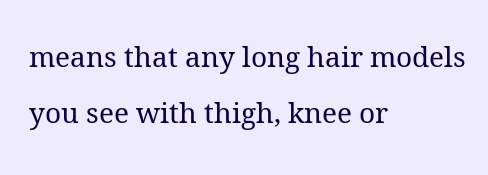means that any long hair models you see with thigh, knee or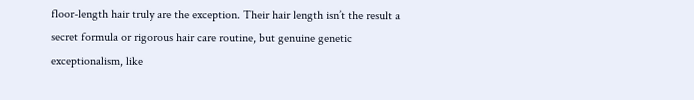floor-length hair truly are the exception. Their hair length isn’t the result a secret formula or rigorous hair care routine, but genuine genetic exceptionalism, like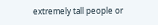extremely tall people or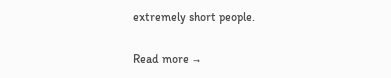extremely short people.

Read more →